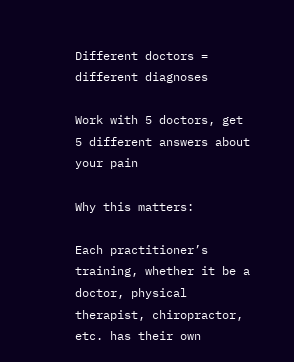Different doctors = different diagnoses

Work with 5 doctors, get 5 different answers about your pain

Why this matters:

Each practitioner’s training, whether it be a doctor, physical therapist, chiropractor, etc. has their own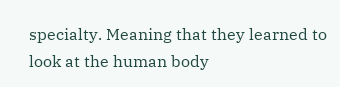specialty. Meaning that they learned to look at the human body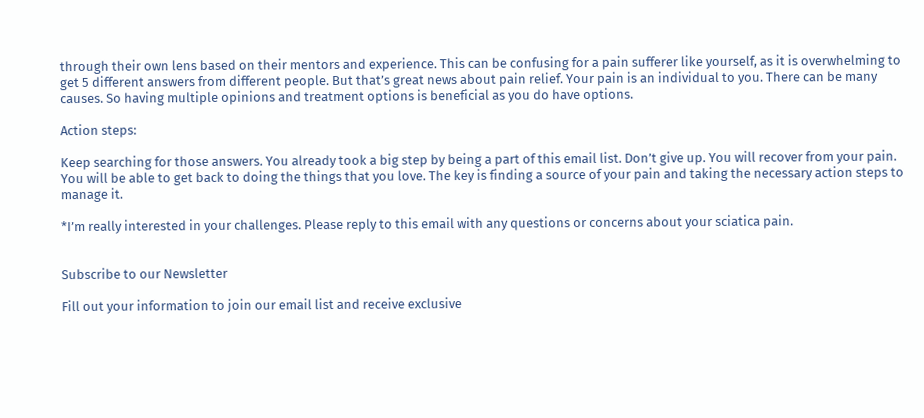through their own lens based on their mentors and experience. This can be confusing for a pain sufferer like yourself, as it is overwhelming to get 5 different answers from different people. But that’s great news about pain relief. Your pain is an individual to you. There can be many causes. So having multiple opinions and treatment options is beneficial as you do have options.

Action steps:

Keep searching for those answers. You already took a big step by being a part of this email list. Don’t give up. You will recover from your pain. You will be able to get back to doing the things that you love. The key is finding a source of your pain and taking the necessary action steps to manage it.

*I’m really interested in your challenges. Please reply to this email with any questions or concerns about your sciatica pain.


Subscribe to our Newsletter

Fill out your information to join our email list and receive exclusive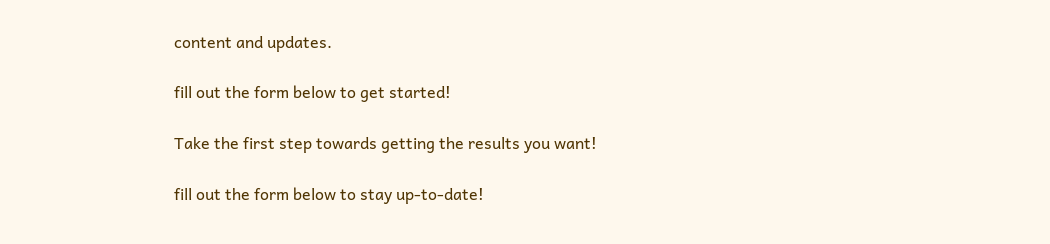content and updates.

fill out the form below to get started!

Take the first step towards getting the results you want!

fill out the form below to stay up-to-date!